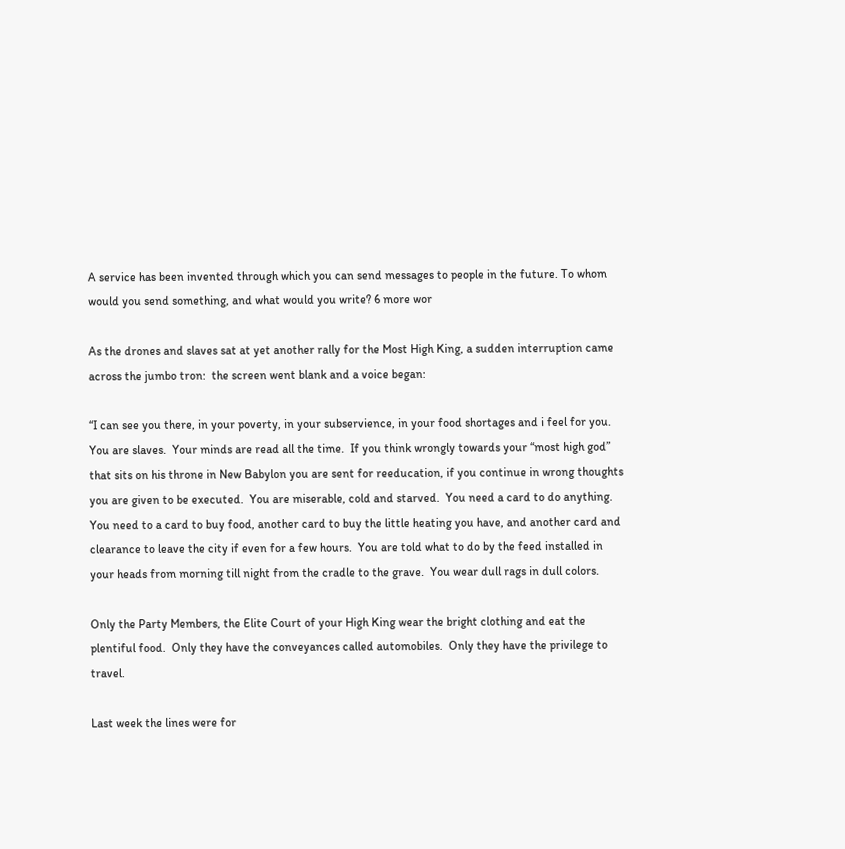A service has been invented through which you can send messages to people in the future. To whom would you send something, and what would you write? 6 more wor

As the drones and slaves sat at yet another rally for the Most High King, a sudden interruption came across the jumbo tron:  the screen went blank and a voice began:

“I can see you there, in your poverty, in your subservience, in your food shortages and i feel for you.  You are slaves.  Your minds are read all the time.  If you think wrongly towards your “most high god” that sits on his throne in New Babylon you are sent for reeducation, if you continue in wrong thoughts you are given to be executed.  You are miserable, cold and starved.  You need a card to do anything.  You need to a card to buy food, another card to buy the little heating you have, and another card and clearance to leave the city if even for a few hours.  You are told what to do by the feed installed in your heads from morning till night from the cradle to the grave.  You wear dull rags in dull colors.

Only the Party Members, the Elite Court of your High King wear the bright clothing and eat the plentiful food.  Only they have the conveyances called automobiles.  Only they have the privilege to travel.

Last week the lines were for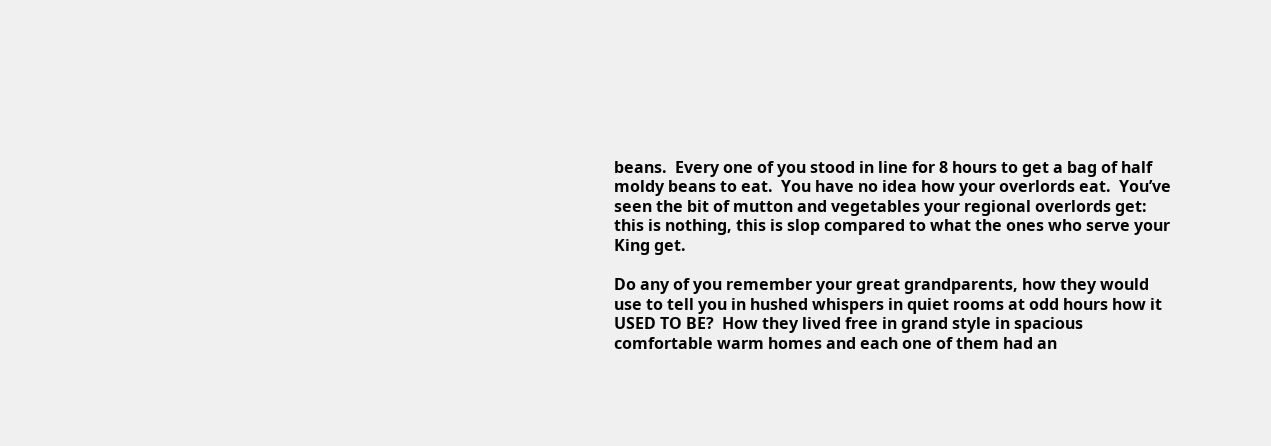beans.  Every one of you stood in line for 8 hours to get a bag of half moldy beans to eat.  You have no idea how your overlords eat.  You’ve seen the bit of mutton and vegetables your regional overlords get:  this is nothing, this is slop compared to what the ones who serve your King get.

Do any of you remember your great grandparents, how they would use to tell you in hushed whispers in quiet rooms at odd hours how it USED TO BE?  How they lived free in grand style in spacious comfortable warm homes and each one of them had an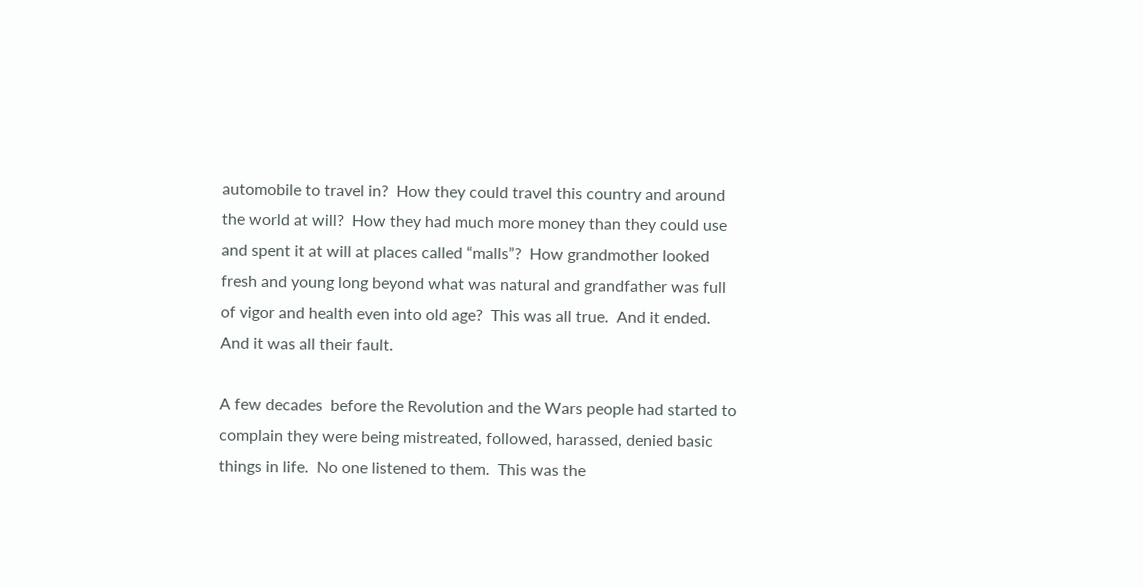automobile to travel in?  How they could travel this country and around the world at will?  How they had much more money than they could use and spent it at will at places called “malls”?  How grandmother looked fresh and young long beyond what was natural and grandfather was full of vigor and health even into old age?  This was all true.  And it ended.  And it was all their fault.

A few decades  before the Revolution and the Wars people had started to complain they were being mistreated, followed, harassed, denied basic things in life.  No one listened to them.  This was the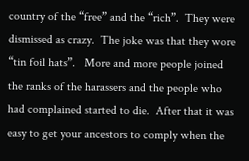country of the “free” and the “rich”.  They were dismissed as crazy.  The joke was that they wore “tin foil hats”.   More and more people joined the ranks of the harassers and the people who had complained started to die.  After that it was easy to get your ancestors to comply when the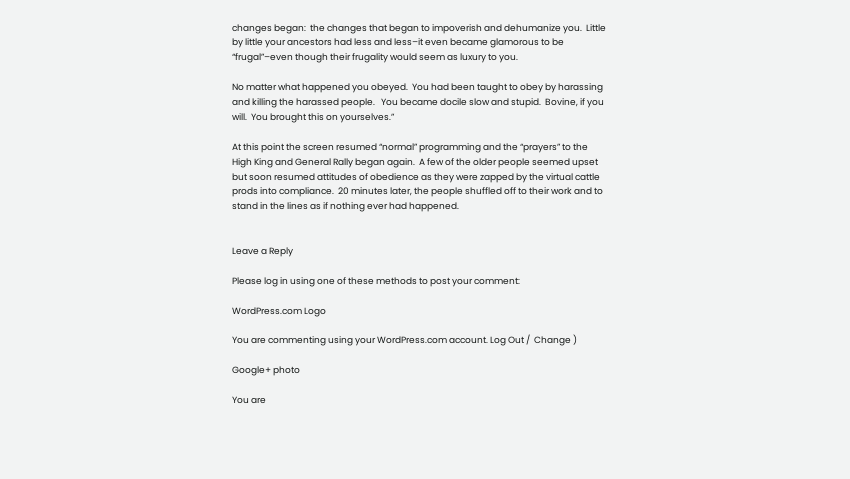changes began:  the changes that began to impoverish and dehumanize you.  Little by little your ancestors had less and less–it even became glamorous to be “frugal”–even though their frugality would seem as luxury to you.

No matter what happened you obeyed.  You had been taught to obey by harassing and killing the harassed people.   You became docile slow and stupid.  Bovine, if you will.  You brought this on yourselves.”

At this point the screen resumed “normal” programming and the “prayers” to the High King and General Rally began again.  A few of the older people seemed upset but soon resumed attitudes of obedience as they were zapped by the virtual cattle prods into compliance.  20 minutes later, the people shuffled off to their work and to stand in the lines as if nothing ever had happened.


Leave a Reply

Please log in using one of these methods to post your comment:

WordPress.com Logo

You are commenting using your WordPress.com account. Log Out /  Change )

Google+ photo

You are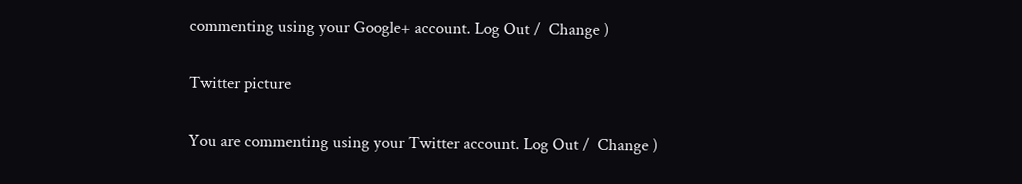commenting using your Google+ account. Log Out /  Change )

Twitter picture

You are commenting using your Twitter account. Log Out /  Change )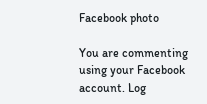Facebook photo

You are commenting using your Facebook account. Log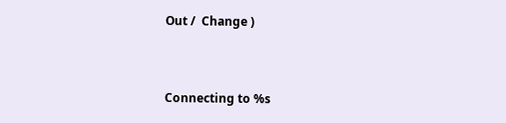Out /  Change )


Connecting to %s